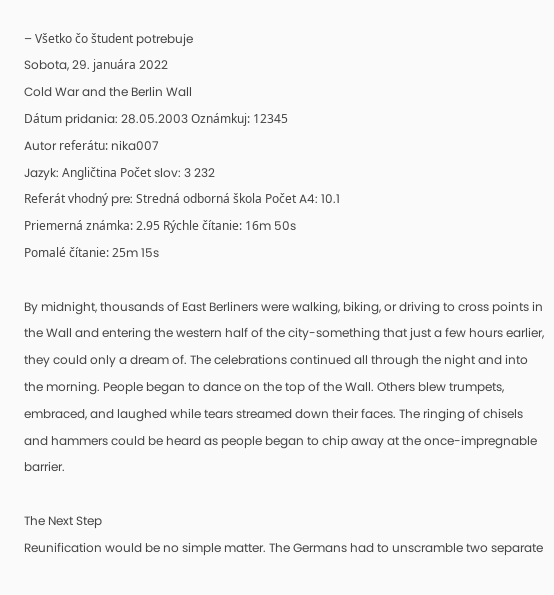– Všetko čo študent potrebuje
Sobota, 29. januára 2022
Cold War and the Berlin Wall
Dátum pridania: 28.05.2003 Oznámkuj: 12345
Autor referátu: nika007
Jazyk: Angličtina Počet slov: 3 232
Referát vhodný pre: Stredná odborná škola Počet A4: 10.1
Priemerná známka: 2.95 Rýchle čítanie: 16m 50s
Pomalé čítanie: 25m 15s

By midnight, thousands of East Berliners were walking, biking, or driving to cross points in the Wall and entering the western half of the city-something that just a few hours earlier, they could only a dream of. The celebrations continued all through the night and into the morning. People began to dance on the top of the Wall. Others blew trumpets, embraced, and laughed while tears streamed down their faces. The ringing of chisels and hammers could be heard as people began to chip away at the once-impregnable barrier.

The Next Step
Reunification would be no simple matter. The Germans had to unscramble two separate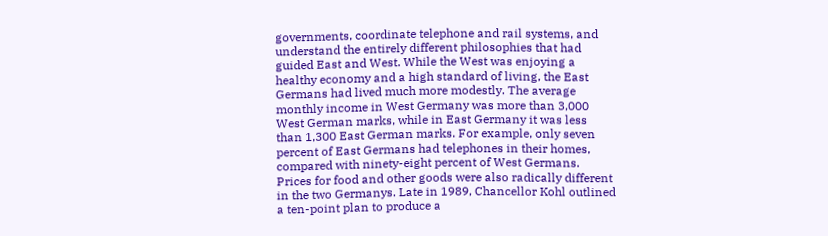governments, coordinate telephone and rail systems, and understand the entirely different philosophies that had guided East and West. While the West was enjoying a healthy economy and a high standard of living, the East Germans had lived much more modestly. The average monthly income in West Germany was more than 3,000 West German marks, while in East Germany it was less than 1,300 East German marks. For example, only seven percent of East Germans had telephones in their homes, compared with ninety-eight percent of West Germans. Prices for food and other goods were also radically different in the two Germanys. Late in 1989, Chancellor Kohl outlined a ten-point plan to produce a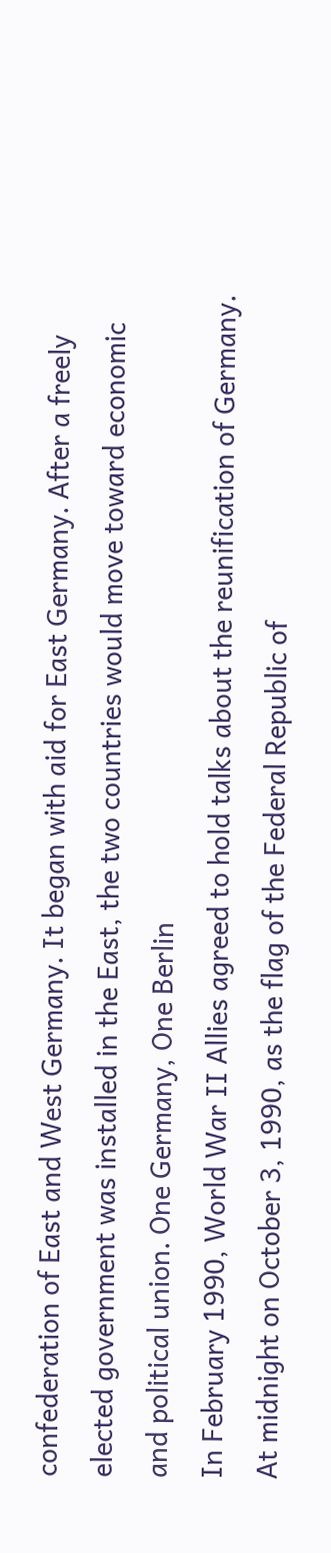confederation of East and West Germany. It began with aid for East Germany. After a freely elected government was installed in the East, the two countries would move toward economic and political union. One Germany, One Berlin
In February 1990, World War II Allies agreed to hold talks about the reunification of Germany. At midnight on October 3, 1990, as the flag of the Federal Republic of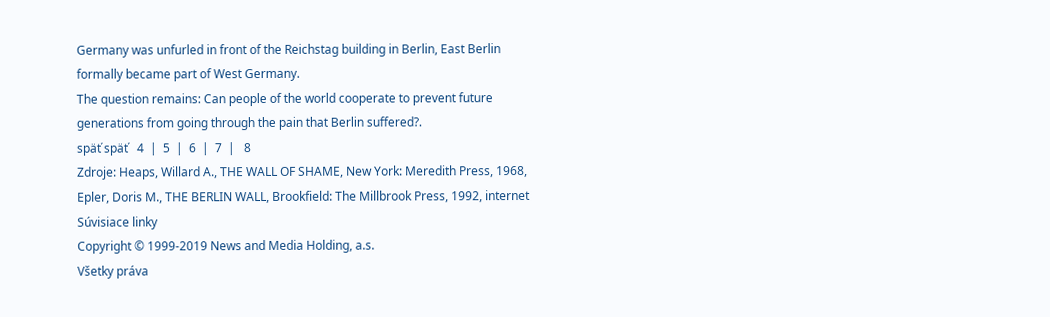Germany was unfurled in front of the Reichstag building in Berlin, East Berlin formally became part of West Germany.
The question remains: Can people of the world cooperate to prevent future generations from going through the pain that Berlin suffered?.
späť späť   4  |  5  |  6  |  7  |   8
Zdroje: Heaps, Willard A., THE WALL OF SHAME, New York: Meredith Press, 1968, Epler, Doris M., THE BERLIN WALL, Brookfield: The Millbrook Press, 1992, internet
Súvisiace linky
Copyright © 1999-2019 News and Media Holding, a.s.
Všetky práva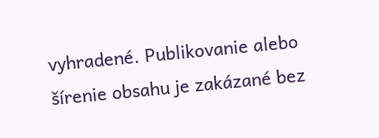vyhradené. Publikovanie alebo šírenie obsahu je zakázané bez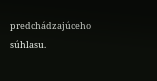predchádzajúceho súhlasu.